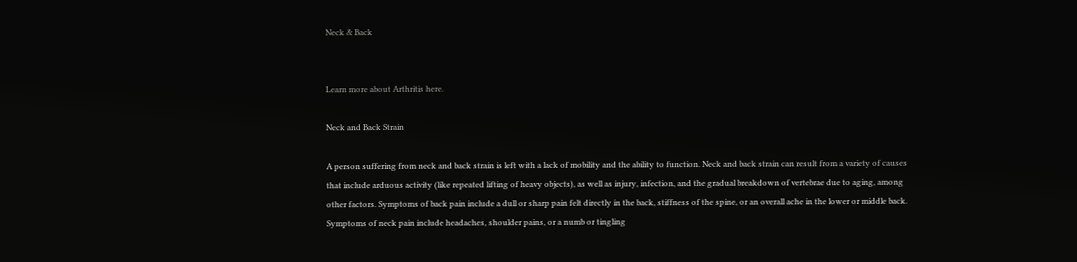Neck & Back


Learn more about Arthritis here.

Neck and Back Strain

A person suffering from neck and back strain is left with a lack of mobility and the ability to function. Neck and back strain can result from a variety of causes that include arduous activity (like repeated lifting of heavy objects), as well as injury, infection, and the gradual breakdown of vertebrae due to aging, among other factors. Symptoms of back pain include a dull or sharp pain felt directly in the back, stiffness of the spine, or an overall ache in the lower or middle back. Symptoms of neck pain include headaches, shoulder pains, or a numb or tingling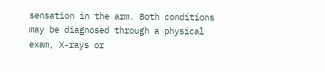sensation in the arm. Both conditions may be diagnosed through a physical exam, X-rays or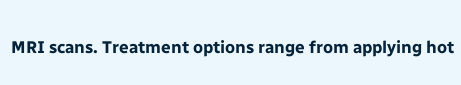MRI scans. Treatment options range from applying hot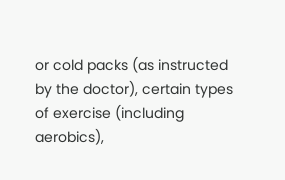or cold packs (as instructed by the doctor), certain types of exercise (including aerobics),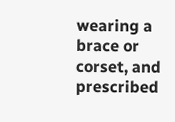wearing a brace or corset, and prescribed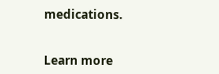medications.


Learn more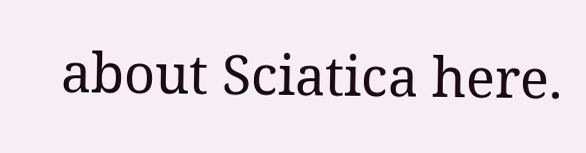about Sciatica here.